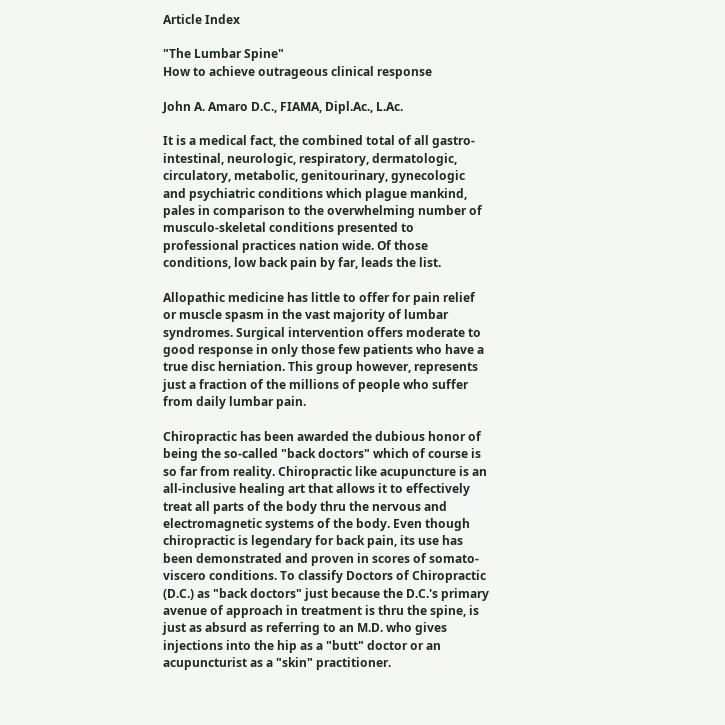Article Index

"The Lumbar Spine"
How to achieve outrageous clinical response

John A. Amaro D.C., FIAMA, Dipl.Ac., L.Ac.

It is a medical fact, the combined total of all gastro-intestinal, neurologic, respiratory, dermatologic, circulatory, metabolic, genitourinary, gynecologic and psychiatric conditions which plague mankind, pales in comparison to the overwhelming number of musculo-skeletal conditions presented to professional practices nation wide. Of those conditions, low back pain by far, leads the list.

Allopathic medicine has little to offer for pain relief or muscle spasm in the vast majority of lumbar syndromes. Surgical intervention offers moderate to good response in only those few patients who have a true disc herniation. This group however, represents just a fraction of the millions of people who suffer from daily lumbar pain.

Chiropractic has been awarded the dubious honor of being the so-called "back doctors" which of course is so far from reality. Chiropractic like acupuncture is an all-inclusive healing art that allows it to effectively treat all parts of the body thru the nervous and electromagnetic systems of the body. Even though chiropractic is legendary for back pain, its use has been demonstrated and proven in scores of somato-viscero conditions. To classify Doctors of Chiropractic (D.C.) as "back doctors" just because the D.C.'s primary avenue of approach in treatment is thru the spine, is just as absurd as referring to an M.D. who gives injections into the hip as a "butt" doctor or an acupuncturist as a "skin" practitioner.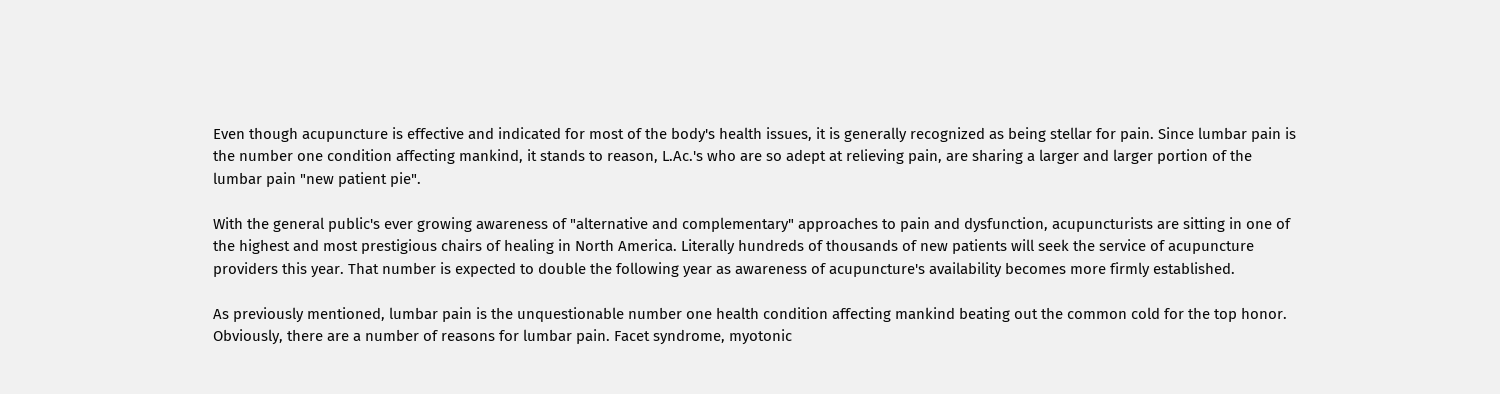Even though acupuncture is effective and indicated for most of the body's health issues, it is generally recognized as being stellar for pain. Since lumbar pain is the number one condition affecting mankind, it stands to reason, L.Ac.'s who are so adept at relieving pain, are sharing a larger and larger portion of the lumbar pain "new patient pie".

With the general public's ever growing awareness of "alternative and complementary" approaches to pain and dysfunction, acupuncturists are sitting in one of the highest and most prestigious chairs of healing in North America. Literally hundreds of thousands of new patients will seek the service of acupuncture providers this year. That number is expected to double the following year as awareness of acupuncture's availability becomes more firmly established.

As previously mentioned, lumbar pain is the unquestionable number one health condition affecting mankind beating out the common cold for the top honor. Obviously, there are a number of reasons for lumbar pain. Facet syndrome, myotonic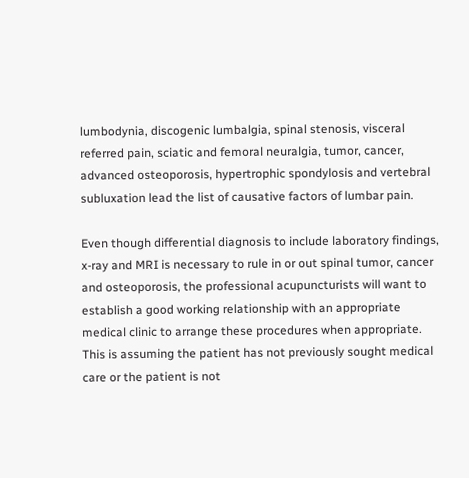lumbodynia, discogenic lumbalgia, spinal stenosis, visceral referred pain, sciatic and femoral neuralgia, tumor, cancer, advanced osteoporosis, hypertrophic spondylosis and vertebral subluxation lead the list of causative factors of lumbar pain.

Even though differential diagnosis to include laboratory findings, x-ray and MRI is necessary to rule in or out spinal tumor, cancer and osteoporosis, the professional acupuncturists will want to establish a good working relationship with an appropriate medical clinic to arrange these procedures when appropriate. This is assuming the patient has not previously sought medical care or the patient is not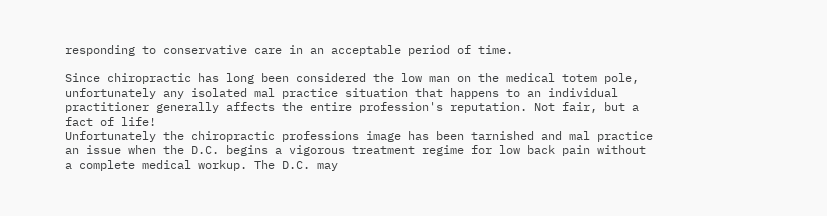responding to conservative care in an acceptable period of time.

Since chiropractic has long been considered the low man on the medical totem pole, unfortunately any isolated mal practice situation that happens to an individual practitioner generally affects the entire profession's reputation. Not fair, but a fact of life!
Unfortunately the chiropractic professions image has been tarnished and mal practice an issue when the D.C. begins a vigorous treatment regime for low back pain without a complete medical workup. The D.C. may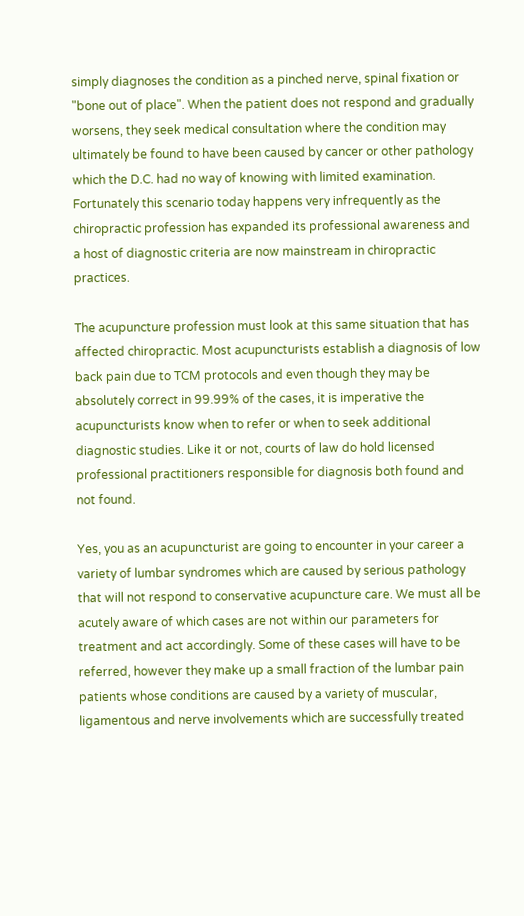simply diagnoses the condition as a pinched nerve, spinal fixation or "bone out of place". When the patient does not respond and gradually worsens, they seek medical consultation where the condition may ultimately be found to have been caused by cancer or other pathology which the D.C. had no way of knowing with limited examination. Fortunately this scenario today happens very infrequently as the chiropractic profession has expanded its professional awareness and a host of diagnostic criteria are now mainstream in chiropractic practices.

The acupuncture profession must look at this same situation that has affected chiropractic. Most acupuncturists establish a diagnosis of low back pain due to TCM protocols and even though they may be absolutely correct in 99.99% of the cases, it is imperative the acupuncturists know when to refer or when to seek additional diagnostic studies. Like it or not, courts of law do hold licensed professional practitioners responsible for diagnosis both found and not found.

Yes, you as an acupuncturist are going to encounter in your career a variety of lumbar syndromes which are caused by serious pathology that will not respond to conservative acupuncture care. We must all be acutely aware of which cases are not within our parameters for treatment and act accordingly. Some of these cases will have to be referred, however they make up a small fraction of the lumbar pain patients whose conditions are caused by a variety of muscular, ligamentous and nerve involvements which are successfully treated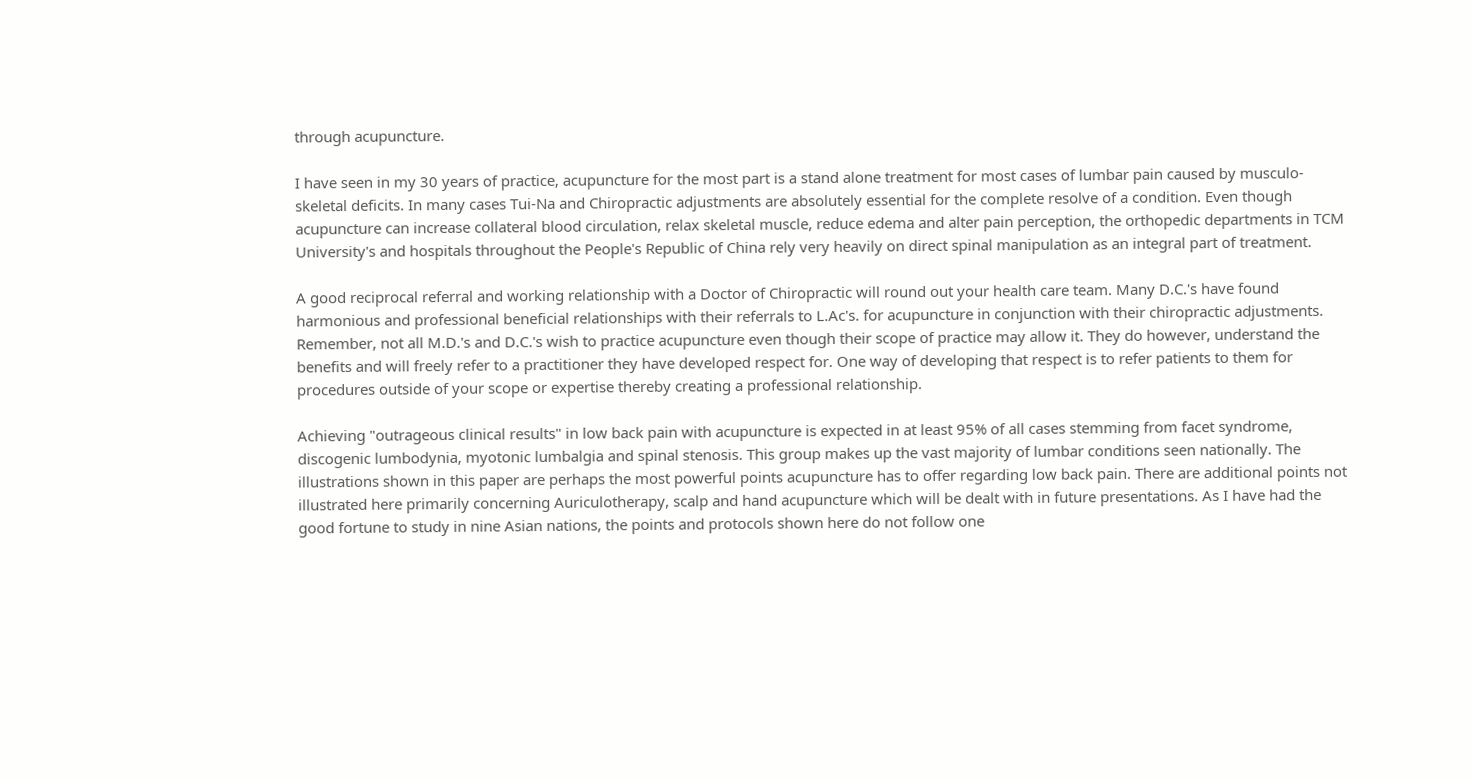through acupuncture.

I have seen in my 30 years of practice, acupuncture for the most part is a stand alone treatment for most cases of lumbar pain caused by musculo-skeletal deficits. In many cases Tui-Na and Chiropractic adjustments are absolutely essential for the complete resolve of a condition. Even though acupuncture can increase collateral blood circulation, relax skeletal muscle, reduce edema and alter pain perception, the orthopedic departments in TCM University's and hospitals throughout the People's Republic of China rely very heavily on direct spinal manipulation as an integral part of treatment.

A good reciprocal referral and working relationship with a Doctor of Chiropractic will round out your health care team. Many D.C.'s have found harmonious and professional beneficial relationships with their referrals to L.Ac's. for acupuncture in conjunction with their chiropractic adjustments. Remember, not all M.D.'s and D.C.'s wish to practice acupuncture even though their scope of practice may allow it. They do however, understand the benefits and will freely refer to a practitioner they have developed respect for. One way of developing that respect is to refer patients to them for procedures outside of your scope or expertise thereby creating a professional relationship.

Achieving "outrageous clinical results" in low back pain with acupuncture is expected in at least 95% of all cases stemming from facet syndrome, discogenic lumbodynia, myotonic lumbalgia and spinal stenosis. This group makes up the vast majority of lumbar conditions seen nationally. The illustrations shown in this paper are perhaps the most powerful points acupuncture has to offer regarding low back pain. There are additional points not illustrated here primarily concerning Auriculotherapy, scalp and hand acupuncture which will be dealt with in future presentations. As I have had the good fortune to study in nine Asian nations, the points and protocols shown here do not follow one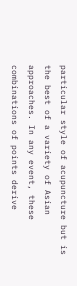particular style of acupuncture but is the best of a variety of Asian approaches. In any event, these combinations of points derive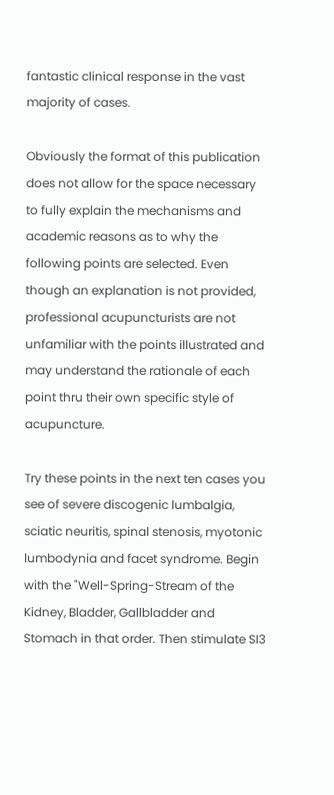fantastic clinical response in the vast majority of cases.

Obviously the format of this publication does not allow for the space necessary to fully explain the mechanisms and academic reasons as to why the following points are selected. Even though an explanation is not provided, professional acupuncturists are not unfamiliar with the points illustrated and may understand the rationale of each point thru their own specific style of acupuncture.

Try these points in the next ten cases you see of severe discogenic lumbalgia, sciatic neuritis, spinal stenosis, myotonic lumbodynia and facet syndrome. Begin with the "Well-Spring-Stream of the Kidney, Bladder, Gallbladder and Stomach in that order. Then stimulate SI3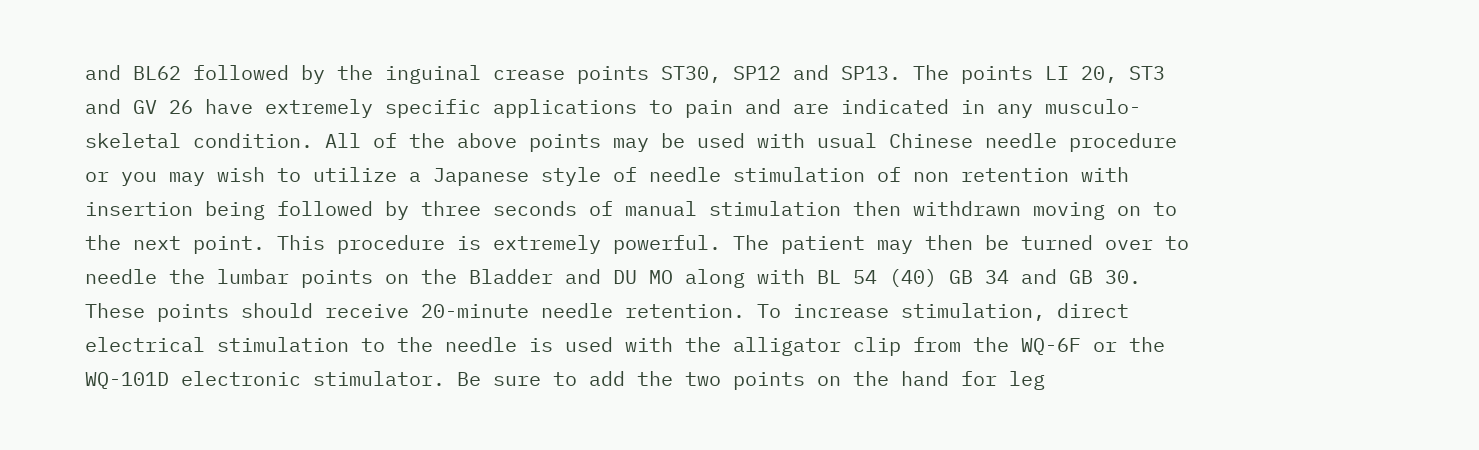and BL62 followed by the inguinal crease points ST30, SP12 and SP13. The points LI 20, ST3 and GV 26 have extremely specific applications to pain and are indicated in any musculo-skeletal condition. All of the above points may be used with usual Chinese needle procedure or you may wish to utilize a Japanese style of needle stimulation of non retention with insertion being followed by three seconds of manual stimulation then withdrawn moving on to the next point. This procedure is extremely powerful. The patient may then be turned over to needle the lumbar points on the Bladder and DU MO along with BL 54 (40) GB 34 and GB 30. These points should receive 20-minute needle retention. To increase stimulation, direct electrical stimulation to the needle is used with the alligator clip from the WQ-6F or the WQ-101D electronic stimulator. Be sure to add the two points on the hand for leg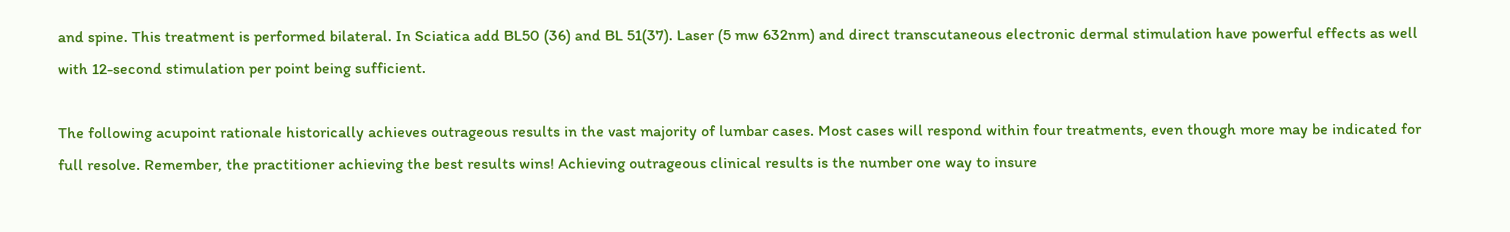and spine. This treatment is performed bilateral. In Sciatica add BL50 (36) and BL 51(37). Laser (5 mw 632nm) and direct transcutaneous electronic dermal stimulation have powerful effects as well with 12-second stimulation per point being sufficient.

The following acupoint rationale historically achieves outrageous results in the vast majority of lumbar cases. Most cases will respond within four treatments, even though more may be indicated for full resolve. Remember, the practitioner achieving the best results wins! Achieving outrageous clinical results is the number one way to insure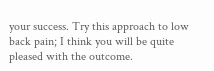your success. Try this approach to low back pain; I think you will be quite pleased with the outcome.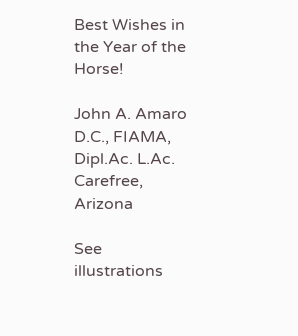Best Wishes in the Year of the Horse!

John A. Amaro D.C., FIAMA, Dipl.Ac. L.Ac.
Carefree, Arizona

See illustrations